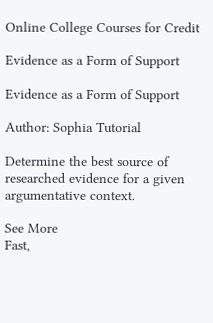Online College Courses for Credit

Evidence as a Form of Support

Evidence as a Form of Support

Author: Sophia Tutorial

Determine the best source of researched evidence for a given argumentative context.

See More
Fast,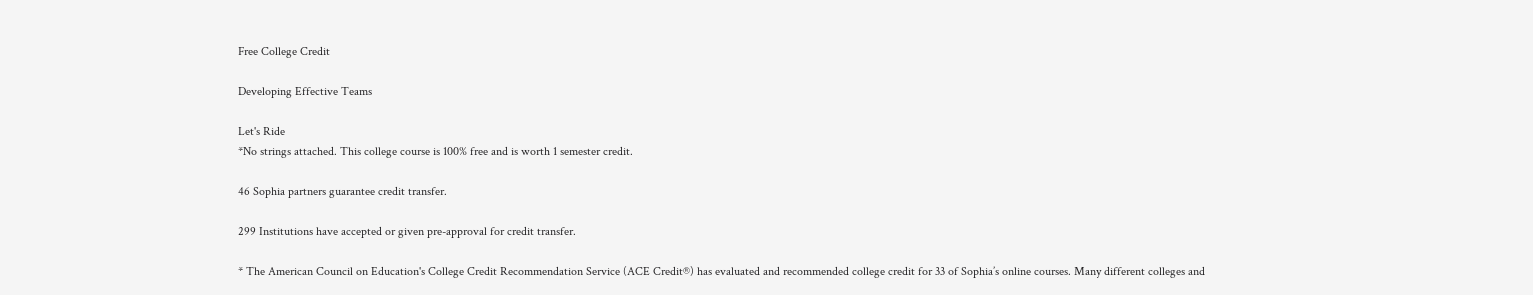Free College Credit

Developing Effective Teams

Let's Ride
*No strings attached. This college course is 100% free and is worth 1 semester credit.

46 Sophia partners guarantee credit transfer.

299 Institutions have accepted or given pre-approval for credit transfer.

* The American Council on Education's College Credit Recommendation Service (ACE Credit®) has evaluated and recommended college credit for 33 of Sophia’s online courses. Many different colleges and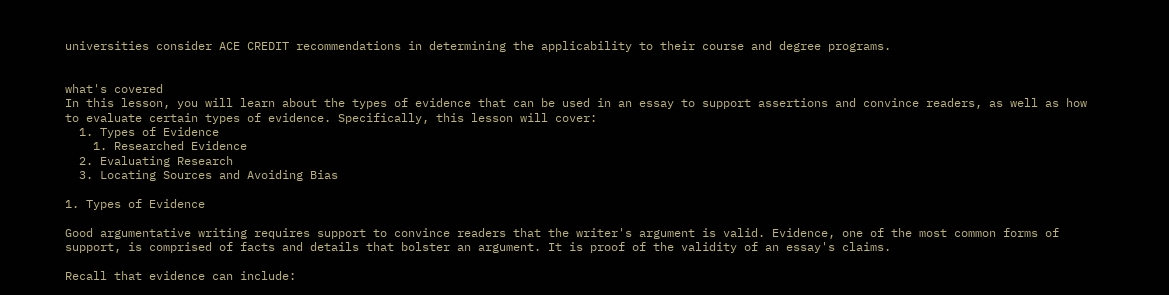universities consider ACE CREDIT recommendations in determining the applicability to their course and degree programs.


what's covered
In this lesson, you will learn about the types of evidence that can be used in an essay to support assertions and convince readers, as well as how to evaluate certain types of evidence. Specifically, this lesson will cover:
  1. Types of Evidence
    1. Researched Evidence
  2. Evaluating Research
  3. Locating Sources and Avoiding Bias

1. Types of Evidence

Good argumentative writing requires support to convince readers that the writer's argument is valid. Evidence, one of the most common forms of support, is comprised of facts and details that bolster an argument. It is proof of the validity of an essay's claims.

Recall that evidence can include: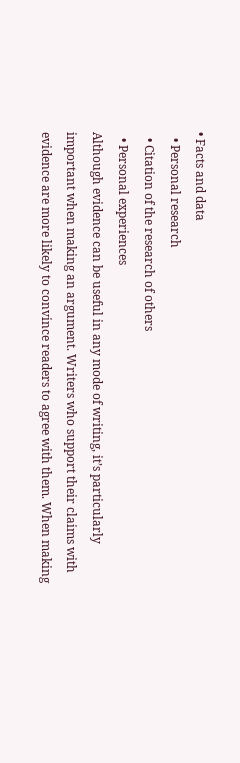• Facts and data
  • Personal research
  • Citation of the research of others
  • Personal experiences
Although evidence can be useful in any mode of writing, it’s particularly important when making an argument. Writers who support their claims with evidence are more likely to convince readers to agree with them. When making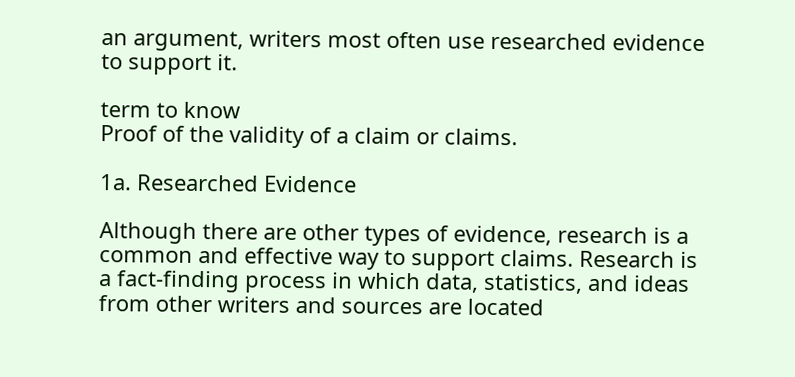an argument, writers most often use researched evidence to support it.

term to know
Proof of the validity of a claim or claims.

1a. Researched Evidence

Although there are other types of evidence, research is a common and effective way to support claims. Research is a fact-finding process in which data, statistics, and ideas from other writers and sources are located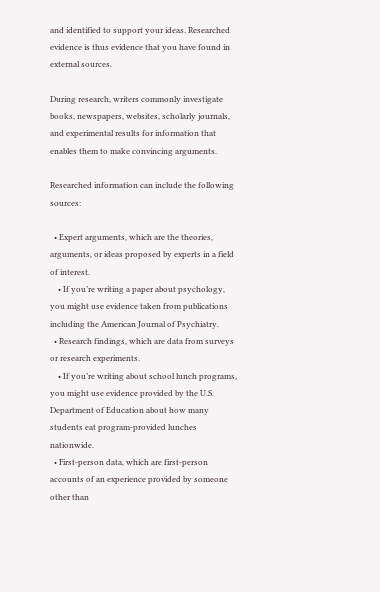and identified to support your ideas. Researched evidence is thus evidence that you have found in external sources.

During research, writers commonly investigate books, newspapers, websites, scholarly journals, and experimental results for information that enables them to make convincing arguments.

Researched information can include the following sources:

  • Expert arguments, which are the theories, arguments, or ideas proposed by experts in a field of interest.
    • If you’re writing a paper about psychology, you might use evidence taken from publications including the American Journal of Psychiatry.
  • Research findings, which are data from surveys or research experiments.
    • If you’re writing about school lunch programs, you might use evidence provided by the U.S. Department of Education about how many students eat program-provided lunches nationwide.
  • First-person data, which are first-person accounts of an experience provided by someone other than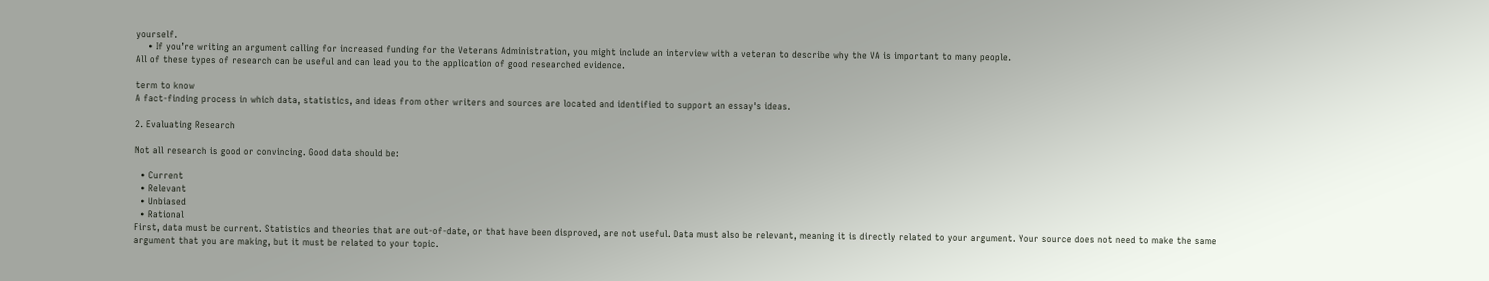yourself.
    • If you’re writing an argument calling for increased funding for the Veterans Administration, you might include an interview with a veteran to describe why the VA is important to many people.
All of these types of research can be useful and can lead you to the application of good researched evidence.

term to know
A fact-finding process in which data, statistics, and ideas from other writers and sources are located and identified to support an essay's ideas.

2. Evaluating Research

Not all research is good or convincing. Good data should be:

  • Current
  • Relevant
  • Unbiased
  • Rational
First, data must be current. Statistics and theories that are out-of-date, or that have been disproved, are not useful. Data must also be relevant, meaning it is directly related to your argument. Your source does not need to make the same argument that you are making, but it must be related to your topic.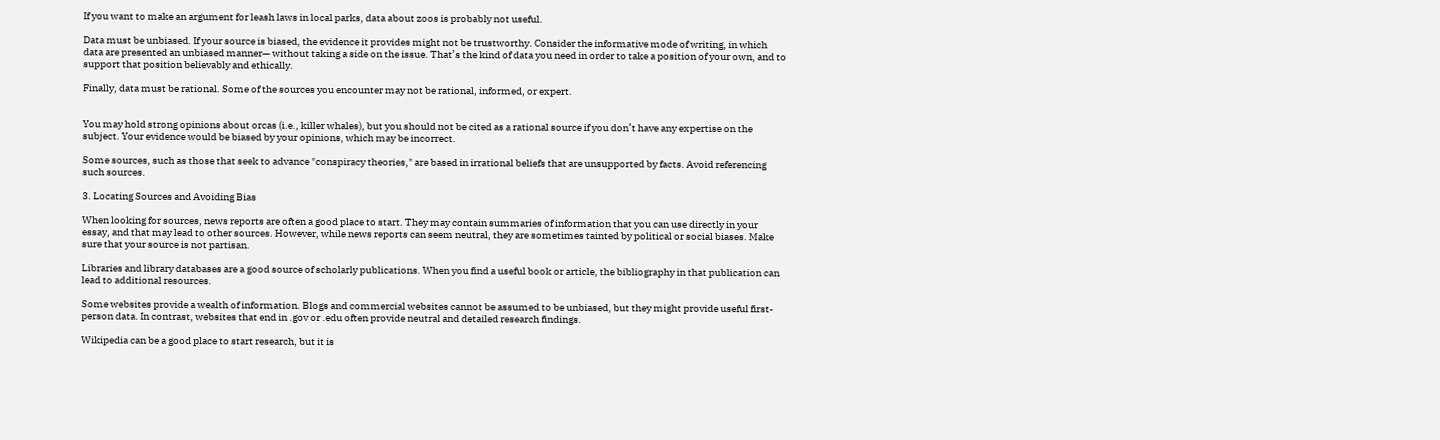If you want to make an argument for leash laws in local parks, data about zoos is probably not useful.

Data must be unbiased. If your source is biased, the evidence it provides might not be trustworthy. Consider the informative mode of writing, in which data are presented an unbiased manner— without taking a side on the issue. That’s the kind of data you need in order to take a position of your own, and to support that position believably and ethically.

Finally, data must be rational. Some of the sources you encounter may not be rational, informed, or expert.


You may hold strong opinions about orcas (i.e., killer whales), but you should not be cited as a rational source if you don’t have any expertise on the subject. Your evidence would be biased by your opinions, which may be incorrect.

Some sources, such as those that seek to advance "conspiracy theories," are based in irrational beliefs that are unsupported by facts. Avoid referencing such sources.

3. Locating Sources and Avoiding Bias

When looking for sources, news reports are often a good place to start. They may contain summaries of information that you can use directly in your essay, and that may lead to other sources. However, while news reports can seem neutral, they are sometimes tainted by political or social biases. Make sure that your source is not partisan.

Libraries and library databases are a good source of scholarly publications. When you find a useful book or article, the bibliography in that publication can lead to additional resources.

Some websites provide a wealth of information. Blogs and commercial websites cannot be assumed to be unbiased, but they might provide useful first-person data. In contrast, websites that end in .gov or .edu often provide neutral and detailed research findings.

Wikipedia can be a good place to start research, but it is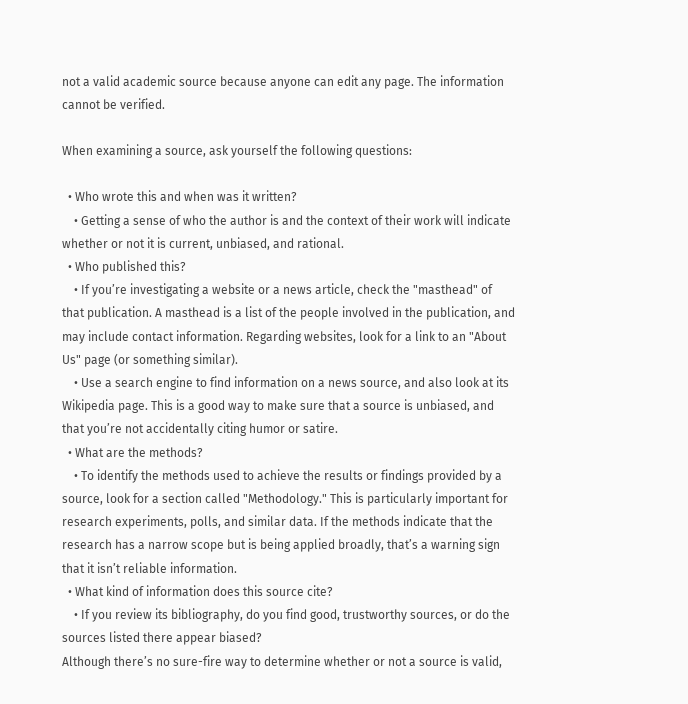not a valid academic source because anyone can edit any page. The information cannot be verified.

When examining a source, ask yourself the following questions:

  • Who wrote this and when was it written?
    • Getting a sense of who the author is and the context of their work will indicate whether or not it is current, unbiased, and rational.
  • Who published this?
    • If you’re investigating a website or a news article, check the "masthead" of that publication. A masthead is a list of the people involved in the publication, and may include contact information. Regarding websites, look for a link to an "About Us" page (or something similar).
    • Use a search engine to find information on a news source, and also look at its Wikipedia page. This is a good way to make sure that a source is unbiased, and that you’re not accidentally citing humor or satire.
  • What are the methods?
    • To identify the methods used to achieve the results or findings provided by a source, look for a section called "Methodology." This is particularly important for research experiments, polls, and similar data. If the methods indicate that the research has a narrow scope but is being applied broadly, that’s a warning sign that it isn’t reliable information.
  • What kind of information does this source cite?
    • If you review its bibliography, do you find good, trustworthy sources, or do the sources listed there appear biased?
Although there’s no sure-fire way to determine whether or not a source is valid,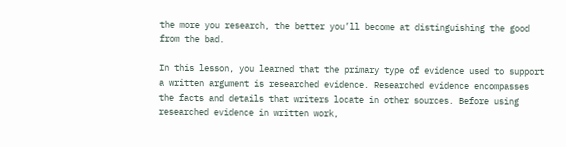the more you research, the better you’ll become at distinguishing the good from the bad.

In this lesson, you learned that the primary type of evidence used to support a written argument is researched evidence. Researched evidence encompasses the facts and details that writers locate in other sources. Before using researched evidence in written work,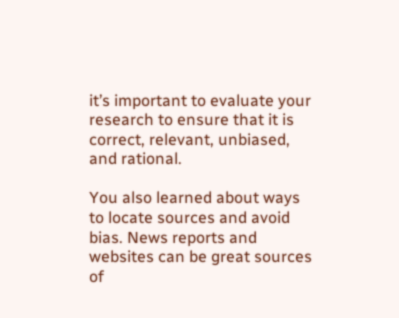it’s important to evaluate your research to ensure that it is correct, relevant, unbiased, and rational.

You also learned about ways to locate sources and avoid bias. News reports and websites can be great sources of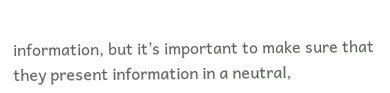information, but it’s important to make sure that they present information in a neutral,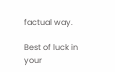factual way.

Best of luck in your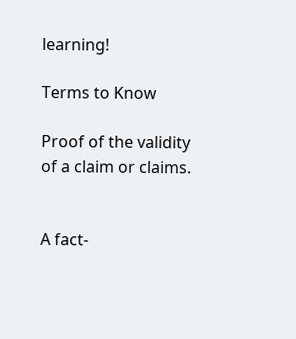learning!

Terms to Know

Proof of the validity of a claim or claims.


A fact-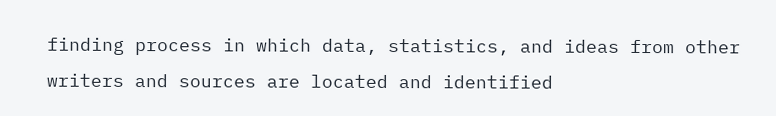finding process in which data, statistics, and ideas from other writers and sources are located and identified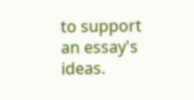to support an essay's ideas.